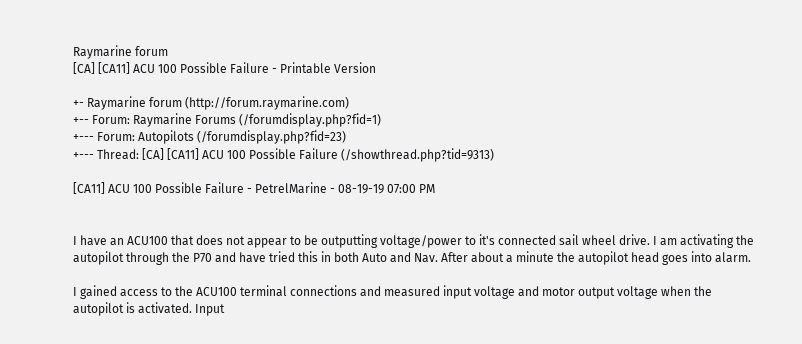Raymarine forum
[CA] [CA11] ACU 100 Possible Failure - Printable Version

+- Raymarine forum (http://forum.raymarine.com)
+-- Forum: Raymarine Forums (/forumdisplay.php?fid=1)
+--- Forum: Autopilots (/forumdisplay.php?fid=23)
+--- Thread: [CA] [CA11] ACU 100 Possible Failure (/showthread.php?tid=9313)

[CA11] ACU 100 Possible Failure - PetrelMarine - 08-19-19 07:00 PM


I have an ACU100 that does not appear to be outputting voltage/power to it's connected sail wheel drive. I am activating the autopilot through the P70 and have tried this in both Auto and Nav. After about a minute the autopilot head goes into alarm.

I gained access to the ACU100 terminal connections and measured input voltage and motor output voltage when the autopilot is activated. Input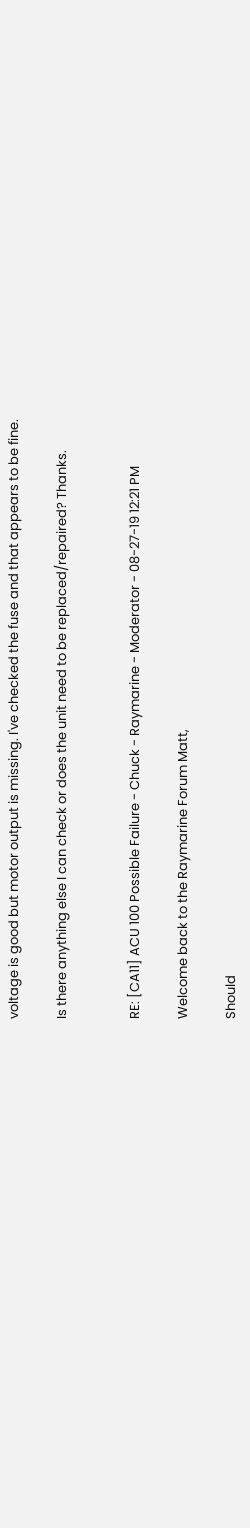voltage is good but motor output is missing. I've checked the fuse and that appears to be fine.

Is there anything else I can check or does the unit need to be replaced/repaired? Thanks.


RE: [CA11] ACU 100 Possible Failure - Chuck - Raymarine - Moderator - 08-27-19 12:21 PM

Welcome back to the Raymarine Forum Matt,

Should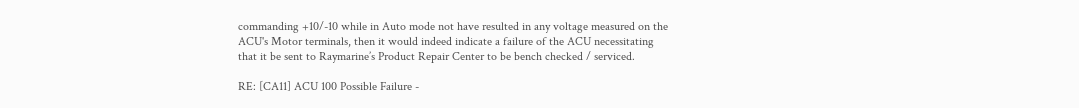commanding +10/-10 while in Auto mode not have resulted in any voltage measured on the ACU's Motor terminals, then it would indeed indicate a failure of the ACU necessitating that it be sent to Raymarine’s Product Repair Center to be bench checked / serviced.

RE: [CA11] ACU 100 Possible Failure -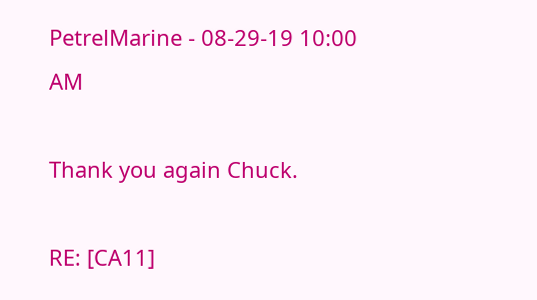PetrelMarine - 08-29-19 10:00 AM

Thank you again Chuck.

RE: [CA11]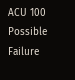ACU 100 Possible Failure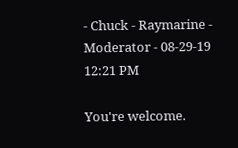- Chuck - Raymarine - Moderator - 08-29-19 12:21 PM

You're welcome.